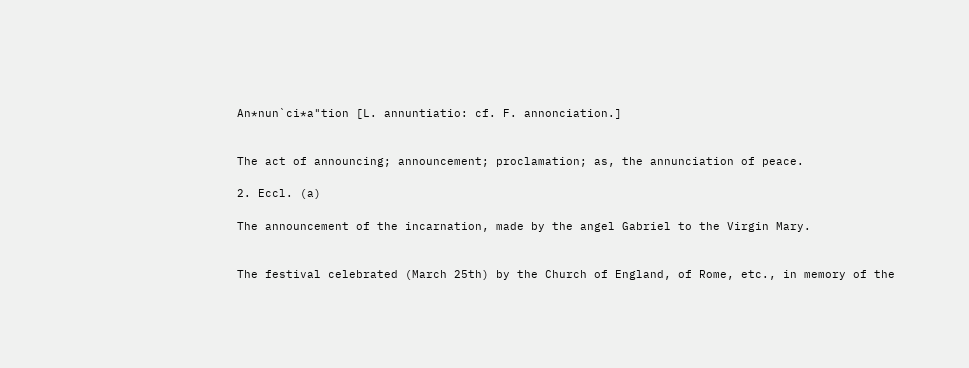An*nun`ci*a"tion [L. annuntiatio: cf. F. annonciation.]


The act of announcing; announcement; proclamation; as, the annunciation of peace.

2. Eccl. (a)

The announcement of the incarnation, made by the angel Gabriel to the Virgin Mary.


The festival celebrated (March 25th) by the Church of England, of Rome, etc., in memory of the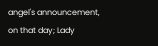angel's announcement, on that day; Lady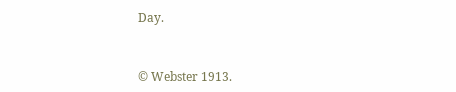Day.


© Webster 1913.